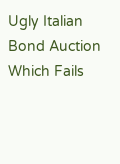Ugly Italian Bond Auction Which Fails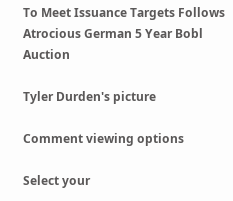To Meet Issuance Targets Follows Atrocious German 5 Year Bobl Auction

Tyler Durden's picture

Comment viewing options

Select your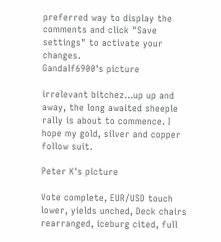preferred way to display the comments and click "Save settings" to activate your changes.
Gandalf6900's picture

irrelevant bitchez...up up and away, the long awaited sheeple rally is about to commence. I hope my gold, silver and copper follow suit.

Peter K's picture

Vote complete, EUR/USD touch lower, yields unched, Deck chairs rearranged, iceburg cited, full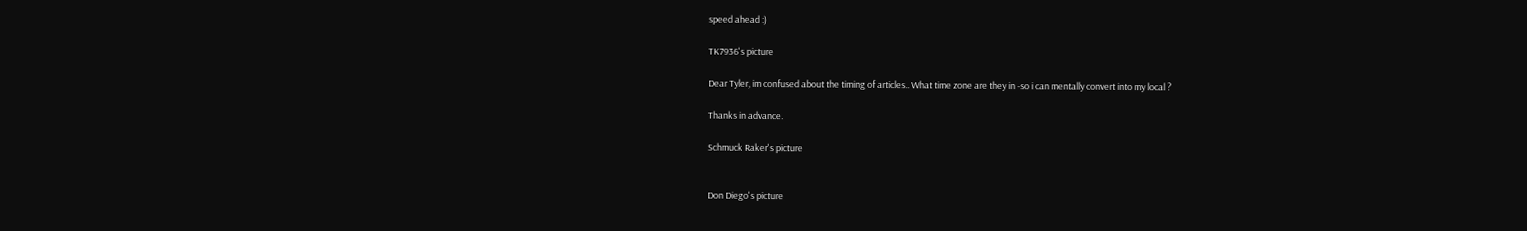speed ahead :)

TK7936's picture

Dear Tyler, im confused about the timing of articles.. What time zone are they in -so i can mentally convert into my local ?

Thanks in advance.

Schmuck Raker's picture


Don Diego's picture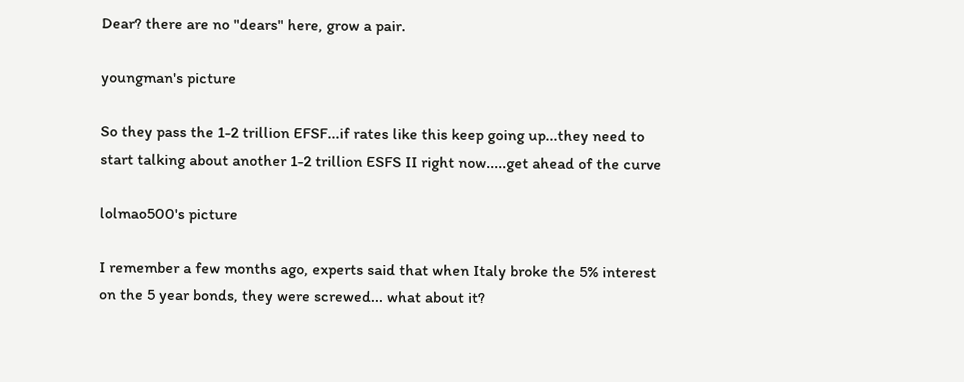Dear? there are no "dears" here, grow a pair.

youngman's picture

So they pass the 1-2 trillion EFSF...if rates like this keep going up...they need to start talking about another 1-2 trillion ESFS II right now.....get ahead of the curve

lolmao500's picture

I remember a few months ago, experts said that when Italy broke the 5% interest on the 5 year bonds, they were screwed... what about it?